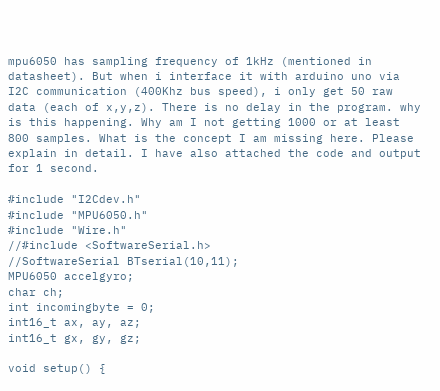mpu6050 has sampling frequency of 1kHz (mentioned in datasheet). But when i interface it with arduino uno via I2C communication (400Khz bus speed), i only get 50 raw data (each of x,y,z). There is no delay in the program. why is this happening. Why am I not getting 1000 or at least 800 samples. What is the concept I am missing here. Please explain in detail. I have also attached the code and output for 1 second.

#include "I2Cdev.h"
#include "MPU6050.h"
#include "Wire.h"
//#include <SoftwareSerial.h>
//SoftwareSerial BTserial(10,11);
MPU6050 accelgyro;
char ch;
int incomingbyte = 0;
int16_t ax, ay, az;
int16_t gx, gy, gz;

void setup() {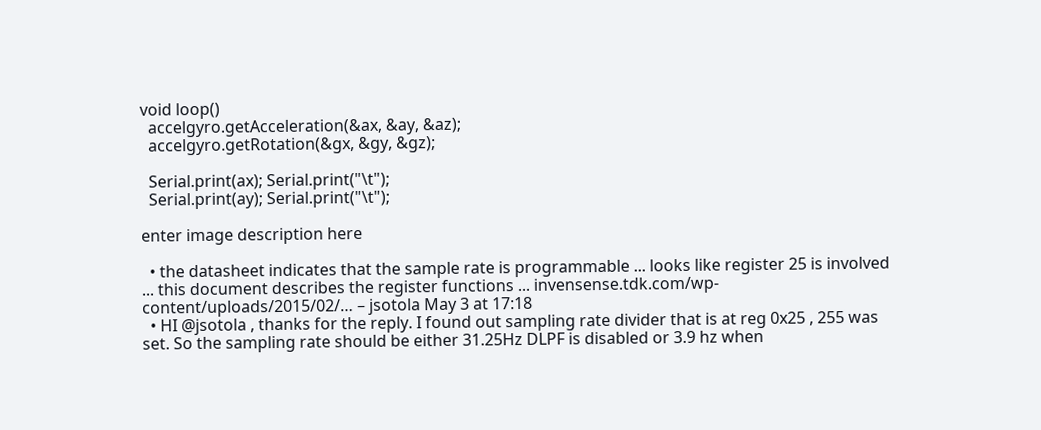void loop()
  accelgyro.getAcceleration(&ax, &ay, &az);
  accelgyro.getRotation(&gx, &gy, &gz);

  Serial.print(ax); Serial.print("\t");
  Serial.print(ay); Serial.print("\t");

enter image description here

  • the datasheet indicates that the sample rate is programmable ... looks like register 25 is involved ... this document describes the register functions ... invensense.tdk.com/wp-content/uploads/2015/02/… – jsotola May 3 at 17:18
  • HI @jsotola , thanks for the reply. I found out sampling rate divider that is at reg 0x25 , 255 was set. So the sampling rate should be either 31.25Hz DLPF is disabled or 3.9 hz when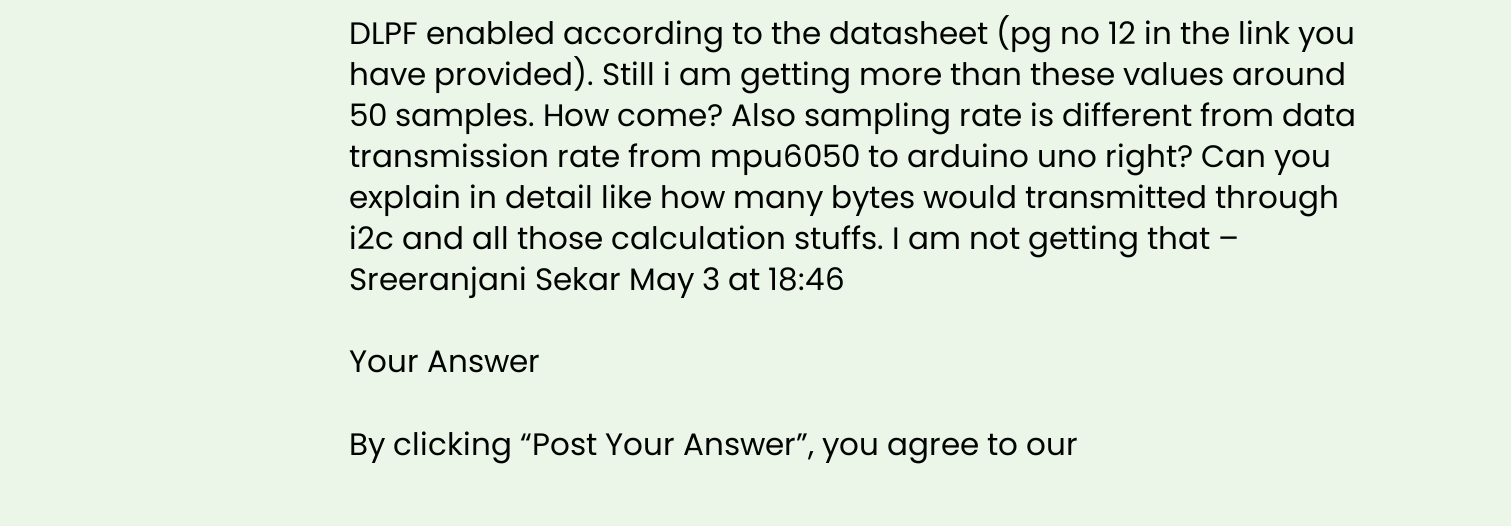DLPF enabled according to the datasheet (pg no 12 in the link you have provided). Still i am getting more than these values around 50 samples. How come? Also sampling rate is different from data transmission rate from mpu6050 to arduino uno right? Can you explain in detail like how many bytes would transmitted through i2c and all those calculation stuffs. I am not getting that – Sreeranjani Sekar May 3 at 18:46

Your Answer

By clicking “Post Your Answer”, you agree to our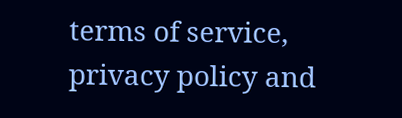terms of service, privacy policy and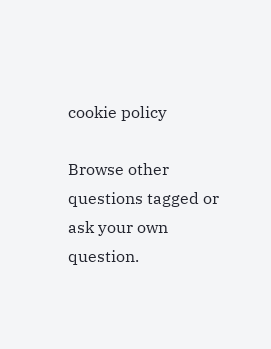cookie policy

Browse other questions tagged or ask your own question.